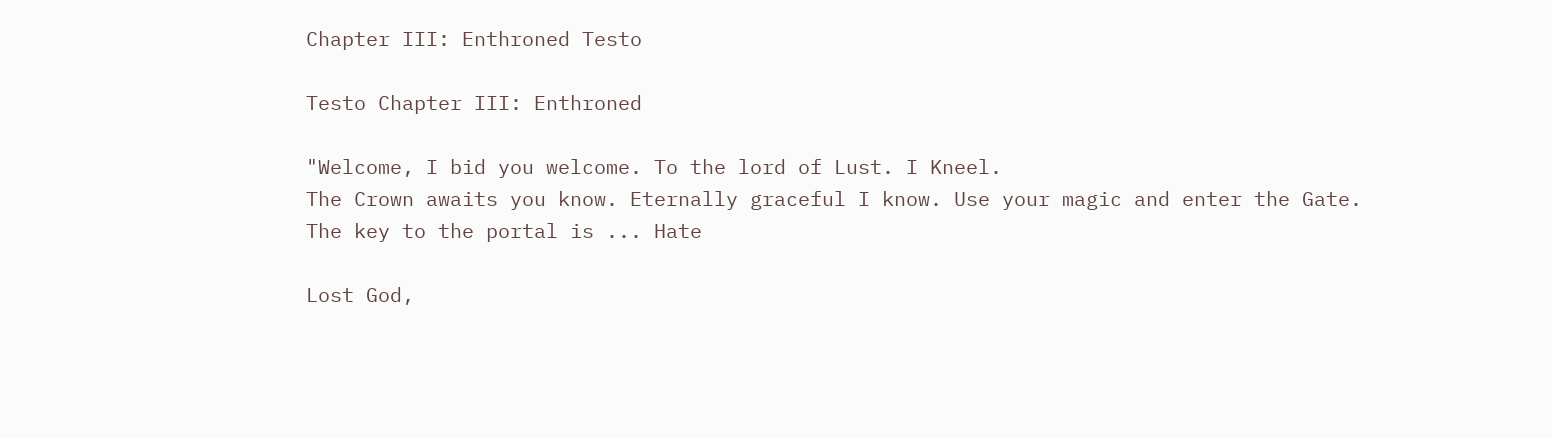Chapter III: Enthroned Testo

Testo Chapter III: Enthroned

"Welcome, I bid you welcome. To the lord of Lust. I Kneel.
The Crown awaits you know. Eternally graceful I know. Use your magic and enter the Gate.
The key to the portal is ... Hate

Lost God,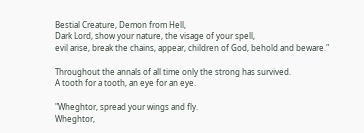Bestial Creature, Demon from Hell,
Dark Lord, show your nature, the visage of your spell,
evil arise, break the chains, appear, children of God, behold and beware."

Throughout the annals of all time only the strong has survived.
A tooth for a tooth, an eye for an eye.

"Wheghtor, spread your wings and fly.
Wheghtor,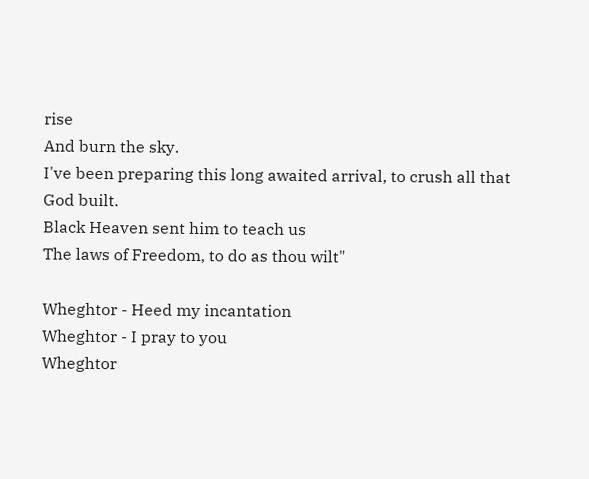rise
And burn the sky.
I've been preparing this long awaited arrival, to crush all that God built.
Black Heaven sent him to teach us
The laws of Freedom, to do as thou wilt"

Wheghtor - Heed my incantation
Wheghtor - I pray to you
Wheghtor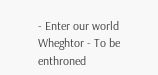- Enter our world
Wheghtor - To be enthroned